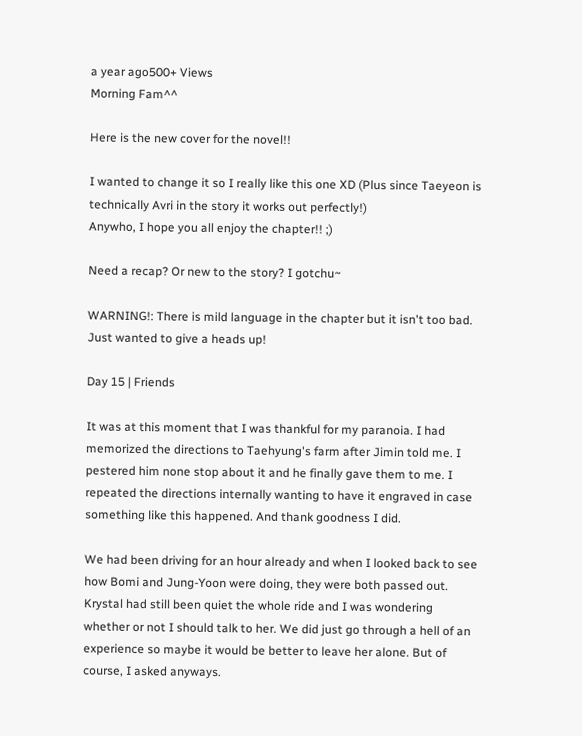a year ago500+ Views
Morning Fam^^

Here is the new cover for the novel!!

I wanted to change it so I really like this one XD (Plus since Taeyeon is technically Avri in the story it works out perfectly!)
Anywho, I hope you all enjoy the chapter!! ;)

Need a recap? Or new to the story? I gotchu~

WARNING!: There is mild language in the chapter but it isn't too bad. Just wanted to give a heads up!

Day 15 | Friends

It was at this moment that I was thankful for my paranoia. I had memorized the directions to Taehyung's farm after Jimin told me. I pestered him none stop about it and he finally gave them to me. I repeated the directions internally wanting to have it engraved in case something like this happened. And thank goodness I did.

We had been driving for an hour already and when I looked back to see how Bomi and Jung-Yoon were doing, they were both passed out. Krystal had still been quiet the whole ride and I was wondering whether or not I should talk to her. We did just go through a hell of an experience so maybe it would be better to leave her alone. But of course, I asked anyways.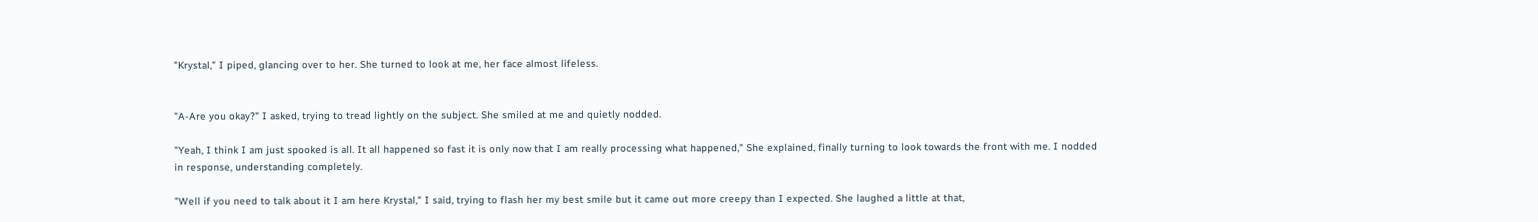"Krystal," I piped, glancing over to her. She turned to look at me, her face almost lifeless.


"A-Are you okay?" I asked, trying to tread lightly on the subject. She smiled at me and quietly nodded.

"Yeah, I think I am just spooked is all. It all happened so fast it is only now that I am really processing what happened," She explained, finally turning to look towards the front with me. I nodded in response, understanding completely.

"Well if you need to talk about it I am here Krystal," I said, trying to flash her my best smile but it came out more creepy than I expected. She laughed a little at that,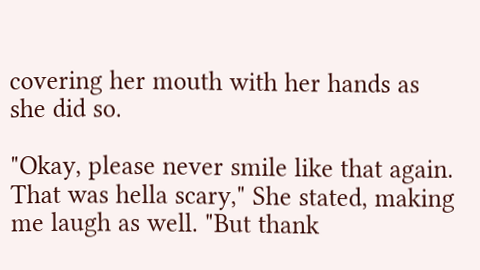covering her mouth with her hands as she did so.

"Okay, please never smile like that again. That was hella scary," She stated, making me laugh as well. "But thank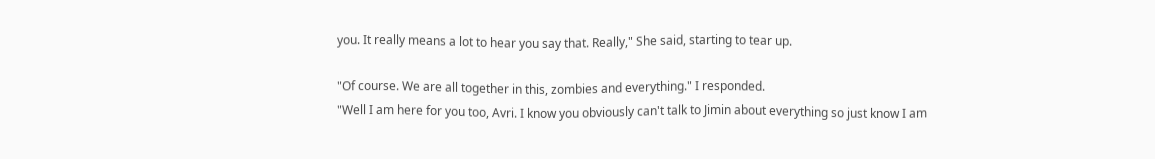you. It really means a lot to hear you say that. Really," She said, starting to tear up.

"Of course. We are all together in this, zombies and everything." I responded.
"Well I am here for you too, Avri. I know you obviously can't talk to Jimin about everything so just know I am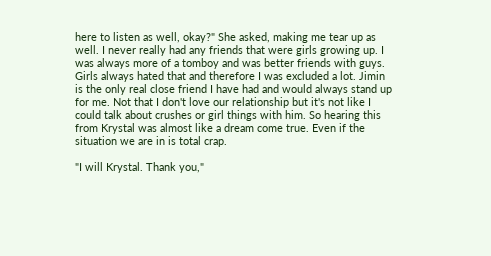here to listen as well, okay?" She asked, making me tear up as well. I never really had any friends that were girls growing up. I was always more of a tomboy and was better friends with guys. Girls always hated that and therefore I was excluded a lot. Jimin is the only real close friend I have had and would always stand up for me. Not that I don't love our relationship but it's not like I could talk about crushes or girl things with him. So hearing this from Krystal was almost like a dream come true. Even if the situation we are in is total crap.

"I will Krystal. Thank you,"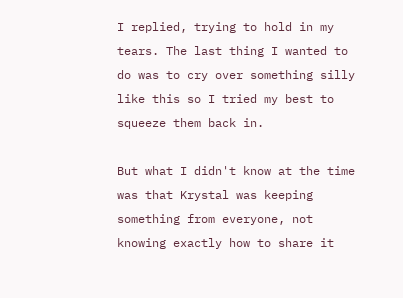I replied, trying to hold in my tears. The last thing I wanted to do was to cry over something silly like this so I tried my best to squeeze them back in.

But what I didn't know at the time was that Krystal was keeping something from everyone, not knowing exactly how to share it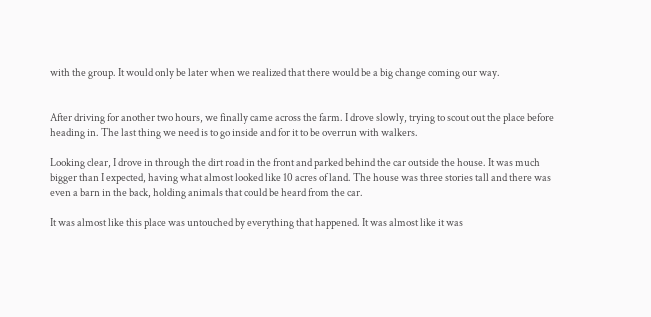with the group. It would only be later when we realized that there would be a big change coming our way.


After driving for another two hours, we finally came across the farm. I drove slowly, trying to scout out the place before heading in. The last thing we need is to go inside and for it to be overrun with walkers.

Looking clear, I drove in through the dirt road in the front and parked behind the car outside the house. It was much bigger than I expected, having what almost looked like 10 acres of land. The house was three stories tall and there was even a barn in the back, holding animals that could be heard from the car.

It was almost like this place was untouched by everything that happened. It was almost like it was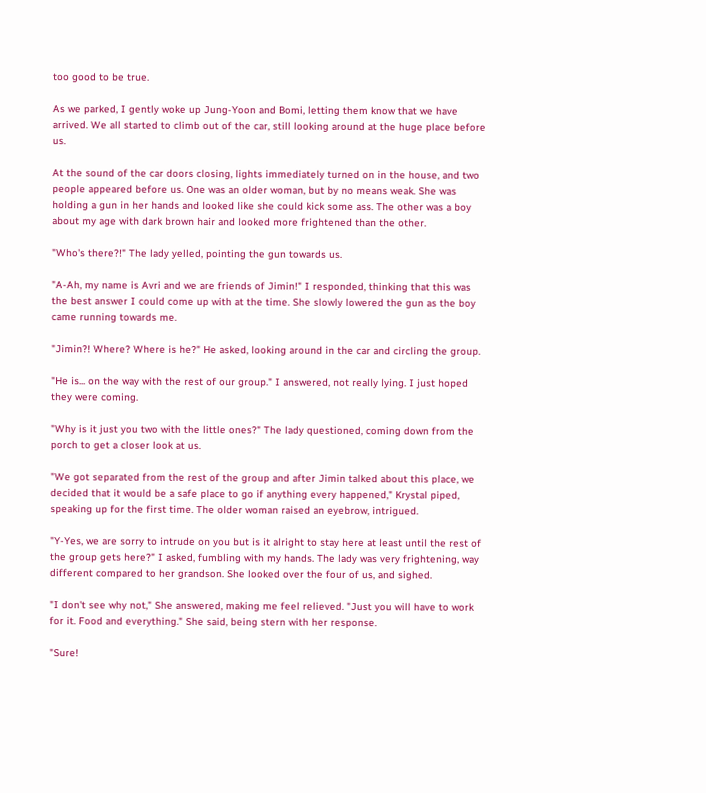too good to be true.

As we parked, I gently woke up Jung-Yoon and Bomi, letting them know that we have arrived. We all started to climb out of the car, still looking around at the huge place before us.

At the sound of the car doors closing, lights immediately turned on in the house, and two people appeared before us. One was an older woman, but by no means weak. She was holding a gun in her hands and looked like she could kick some ass. The other was a boy about my age with dark brown hair and looked more frightened than the other.

"Who's there?!" The lady yelled, pointing the gun towards us.

"A-Ah, my name is Avri and we are friends of Jimin!" I responded, thinking that this was the best answer I could come up with at the time. She slowly lowered the gun as the boy came running towards me.

"Jimin?! Where? Where is he?" He asked, looking around in the car and circling the group.

"He is... on the way with the rest of our group." I answered, not really lying. I just hoped they were coming.

"Why is it just you two with the little ones?" The lady questioned, coming down from the porch to get a closer look at us.

"We got separated from the rest of the group and after Jimin talked about this place, we decided that it would be a safe place to go if anything every happened," Krystal piped, speaking up for the first time. The older woman raised an eyebrow, intrigued.

"Y-Yes, we are sorry to intrude on you but is it alright to stay here at least until the rest of the group gets here?" I asked, fumbling with my hands. The lady was very frightening, way different compared to her grandson. She looked over the four of us, and sighed.

"I don't see why not," She answered, making me feel relieved. "Just you will have to work for it. Food and everything." She said, being stern with her response.

"Sure!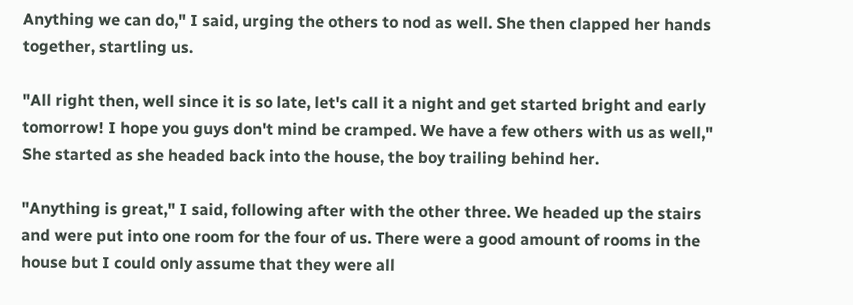Anything we can do," I said, urging the others to nod as well. She then clapped her hands together, startling us.

"All right then, well since it is so late, let's call it a night and get started bright and early tomorrow! I hope you guys don't mind be cramped. We have a few others with us as well," She started as she headed back into the house, the boy trailing behind her.

"Anything is great," I said, following after with the other three. We headed up the stairs and were put into one room for the four of us. There were a good amount of rooms in the house but I could only assume that they were all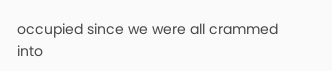occupied since we were all crammed into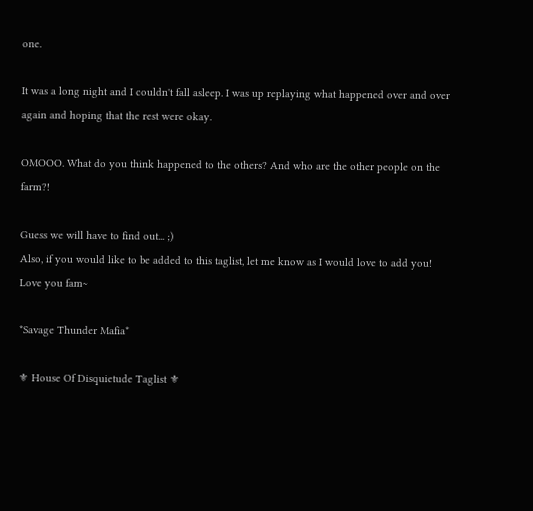one.

It was a long night and I couldn't fall asleep. I was up replaying what happened over and over again and hoping that the rest were okay.

OMOOO. What do you think happened to the others? And who are the other people on the farm?!

Guess we will have to find out... ;)
Also, if you would like to be added to this taglist, let me know as I would love to add you! Love you fam~

*Savage Thunder Mafia*

⚜ House Of Disquietude Taglist ⚜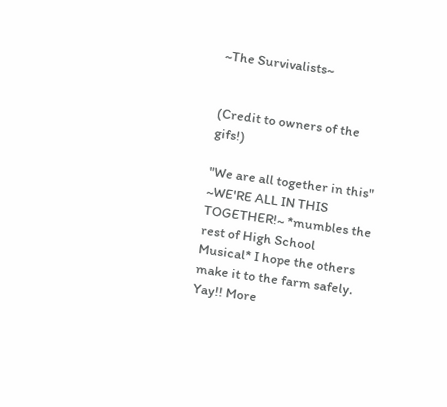~The Survivalists~


(Credit to owners of the gifs!)

"We are all together in this" ~WE'RE ALL IN THIS TOGETHER!~ *mumbles the rest of High School Musical* I hope the others make it to the farm safely.
Yay!! More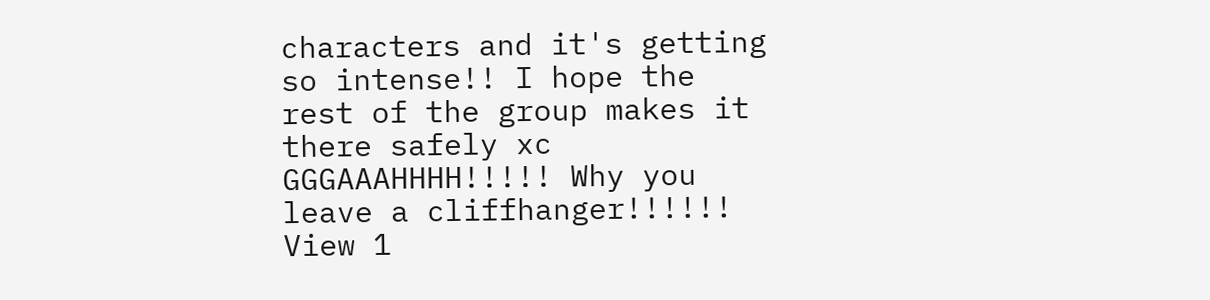characters and it's getting so intense!! I hope the rest of the group makes it there safely xc
GGGAAAHHHH!!!!! Why you leave a cliffhanger!!!!!!
View 1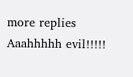more replies
Aaahhhhh evil!!!!!